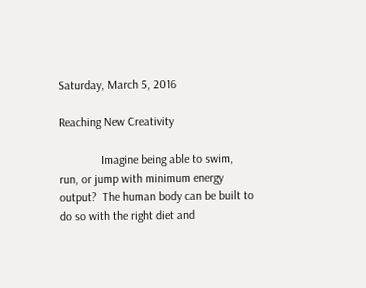Saturday, March 5, 2016

Reaching New Creativity

              Imagine being able to swim, run, or jump with minimum energy output?  The human body can be built to do so with the right diet and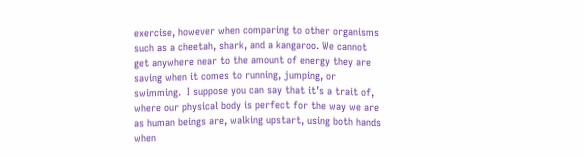exercise, however when comparing to other organisms such as a cheetah, shark, and a kangaroo. We cannot get anywhere near to the amount of energy they are saving when it comes to running, jumping, or swimming.  I suppose you can say that it’s a trait of, where our physical body is perfect for the way we are as human beings are, walking upstart, using both hands when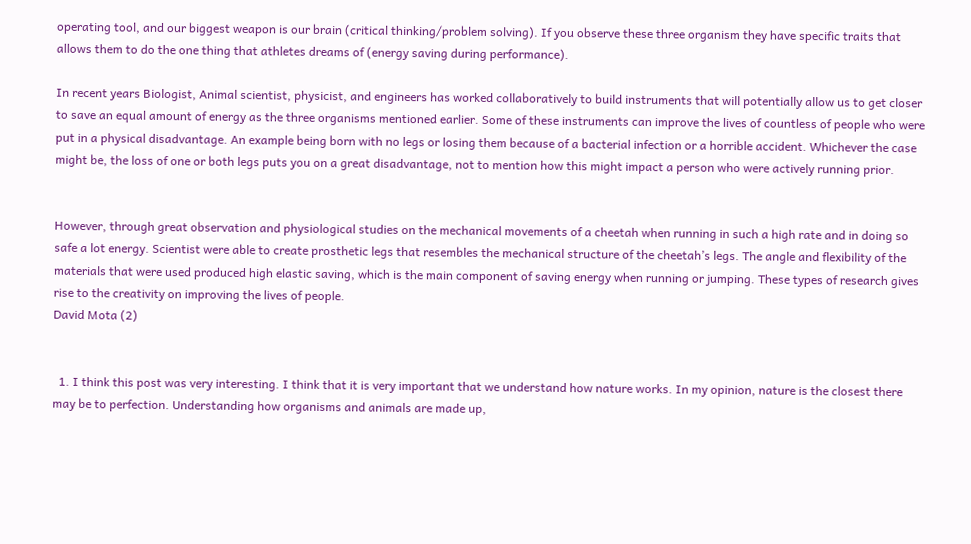operating tool, and our biggest weapon is our brain (critical thinking/problem solving). If you observe these three organism they have specific traits that allows them to do the one thing that athletes dreams of (energy saving during performance).

In recent years Biologist, Animal scientist, physicist, and engineers has worked collaboratively to build instruments that will potentially allow us to get closer to save an equal amount of energy as the three organisms mentioned earlier. Some of these instruments can improve the lives of countless of people who were put in a physical disadvantage. An example being born with no legs or losing them because of a bacterial infection or a horrible accident. Whichever the case might be, the loss of one or both legs puts you on a great disadvantage, not to mention how this might impact a person who were actively running prior.


However, through great observation and physiological studies on the mechanical movements of a cheetah when running in such a high rate and in doing so safe a lot energy. Scientist were able to create prosthetic legs that resembles the mechanical structure of the cheetah’s legs. The angle and flexibility of the materials that were used produced high elastic saving, which is the main component of saving energy when running or jumping. These types of research gives rise to the creativity on improving the lives of people.
David Mota (2)


  1. I think this post was very interesting. I think that it is very important that we understand how nature works. In my opinion, nature is the closest there may be to perfection. Understanding how organisms and animals are made up,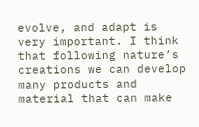evolve, and adapt is very important. I think that following nature’s creations we can develop many products and material that can make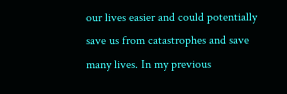our lives easier and could potentially save us from catastrophes and save many lives. In my previous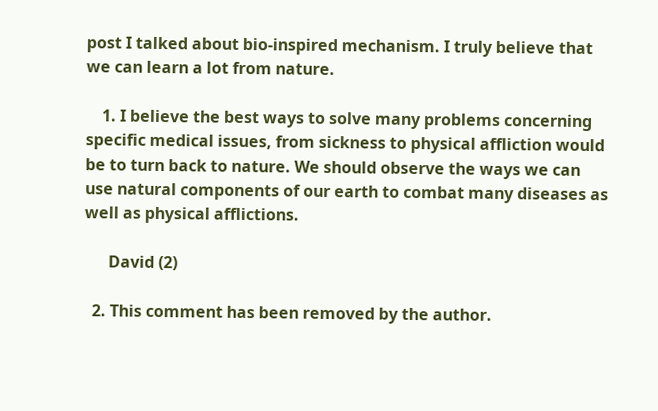post I talked about bio-inspired mechanism. I truly believe that we can learn a lot from nature.

    1. I believe the best ways to solve many problems concerning specific medical issues, from sickness to physical affliction would be to turn back to nature. We should observe the ways we can use natural components of our earth to combat many diseases as well as physical afflictions.

      David (2)

  2. This comment has been removed by the author.